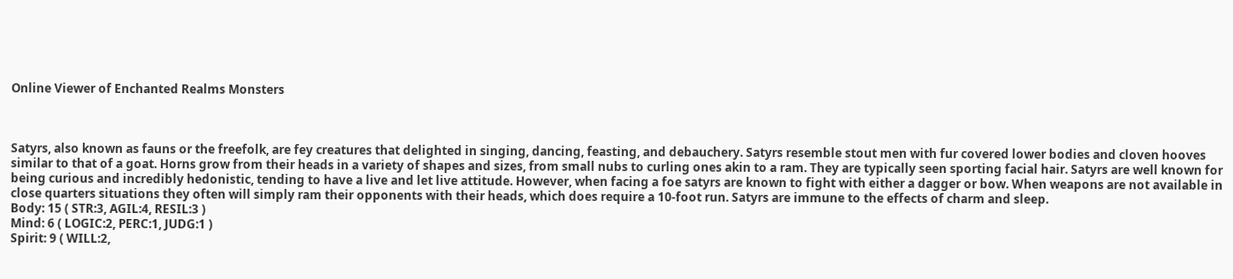Online Viewer of Enchanted Realms Monsters



Satyrs, also known as fauns or the freefolk, are fey creatures that delighted in singing, dancing, feasting, and debauchery. Satyrs resemble stout men with fur covered lower bodies and cloven hooves similar to that of a goat. Horns grow from their heads in a variety of shapes and sizes, from small nubs to curling ones akin to a ram. They are typically seen sporting facial hair. Satyrs are well known for being curious and incredibly hedonistic, tending to have a live and let live attitude. However, when facing a foe satyrs are known to fight with either a dagger or bow. When weapons are not available in close quarters situations they often will simply ram their opponents with their heads, which does require a 10-foot run. Satyrs are immune to the effects of charm and sleep.
Body: 15 ( STR:3, AGIL:4, RESIL:3 )
Mind: 6 ( LOGIC:2, PERC:1, JUDG:1 )
Spirit: 9 ( WILL:2,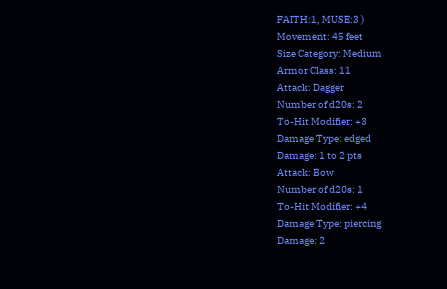FAITH:1, MUSE:3 )
Movement: 45 feet
Size Category: Medium
Armor Class: 11
Attack: Dagger
Number of d20s: 2
To-Hit Modifier: +3
Damage Type: edged
Damage: 1 to 2 pts
Attack: Bow
Number of d20s: 1
To-Hit Modifier: +4
Damage Type: piercing
Damage: 2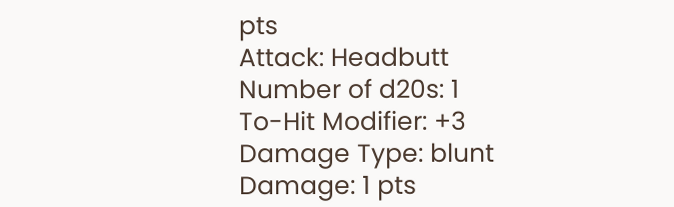pts
Attack: Headbutt
Number of d20s: 1
To-Hit Modifier: +3
Damage Type: blunt
Damage: 1 pts